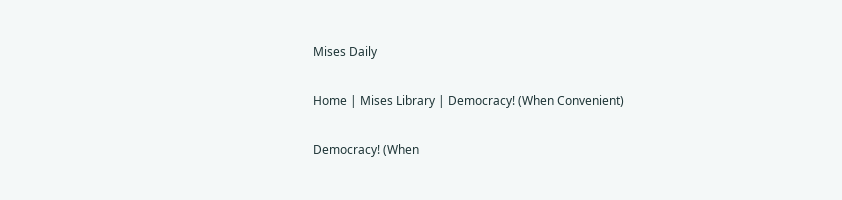Mises Daily

Home | Mises Library | Democracy! (When Convenient)

Democracy! (When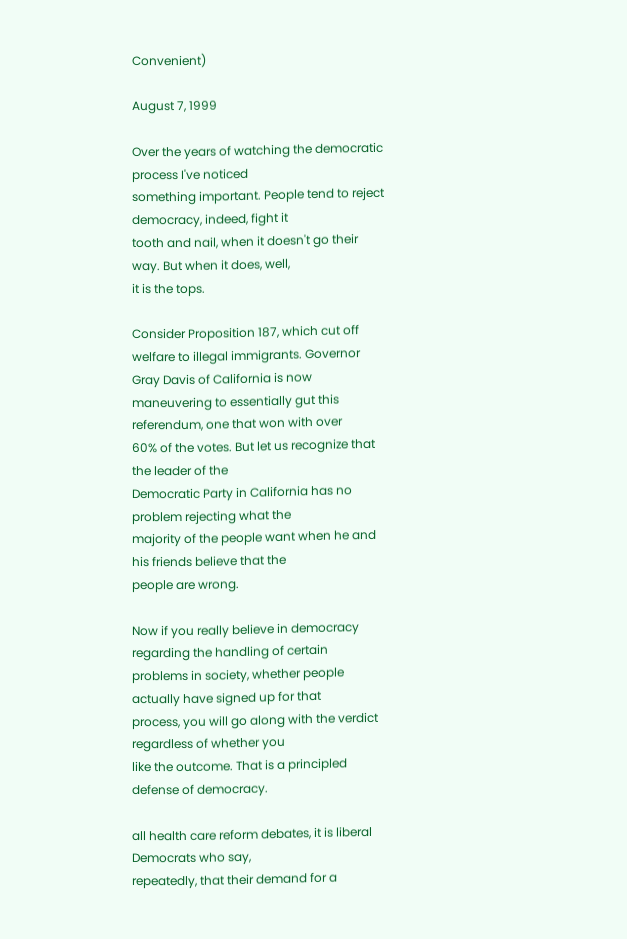Convenient)

August 7, 1999

Over the years of watching the democratic process I've noticed
something important. People tend to reject democracy, indeed, fight it
tooth and nail, when it doesn't go their way. But when it does, well,
it is the tops.

Consider Proposition 187, which cut off welfare to illegal immigrants. Governor Gray Davis of California is now
maneuvering to essentially gut this referendum, one that won with over
60% of the votes. But let us recognize that the leader of the
Democratic Party in California has no problem rejecting what the
majority of the people want when he and his friends believe that the
people are wrong.

Now if you really believe in democracy regarding the handling of certain
problems in society, whether people actually have signed up for that
process, you will go along with the verdict regardless of whether you
like the outcome. That is a principled defense of democracy.

all health care reform debates, it is liberal Democrats who say,
repeatedly, that their demand for a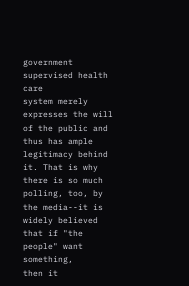government supervised health care
system merely expresses the will of the public and thus has ample
legitimacy behind it. That is why there is so much polling, too, by
the media--it is widely believed that if "the people" want something,
then it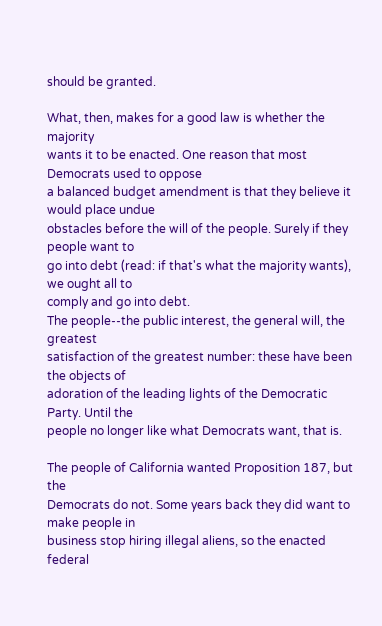should be granted.

What, then, makes for a good law is whether the majority
wants it to be enacted. One reason that most Democrats used to oppose
a balanced budget amendment is that they believe it would place undue
obstacles before the will of the people. Surely if they people want to
go into debt (read: if that's what the majority wants), we ought all to
comply and go into debt.
The people--the public interest, the general will, the greatest
satisfaction of the greatest number: these have been the objects of
adoration of the leading lights of the Democratic Party. Until the
people no longer like what Democrats want, that is.

The people of California wanted Proposition 187, but the
Democrats do not. Some years back they did want to make people in
business stop hiring illegal aliens, so the enacted federal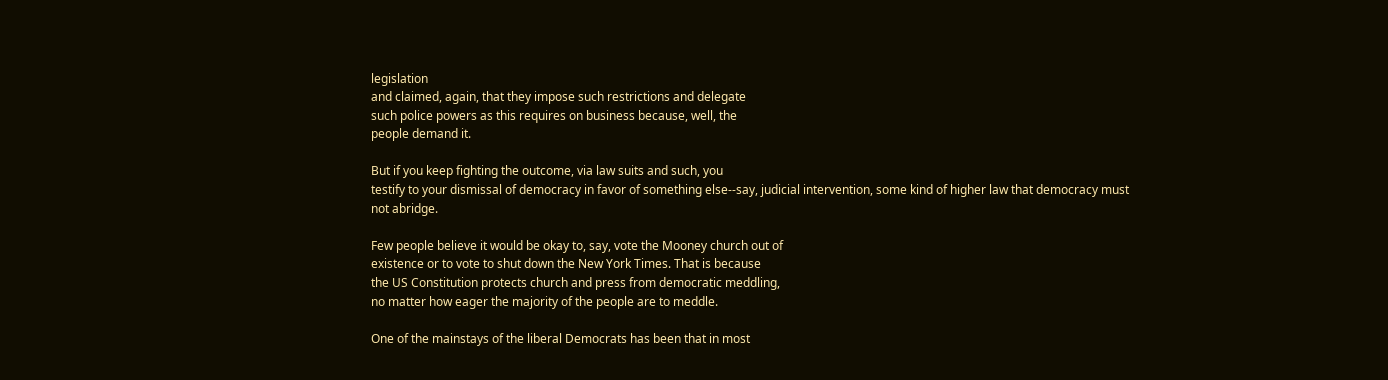legislation
and claimed, again, that they impose such restrictions and delegate
such police powers as this requires on business because, well, the
people demand it.

But if you keep fighting the outcome, via law suits and such, you
testify to your dismissal of democracy in favor of something else--say, judicial intervention, some kind of higher law that democracy must
not abridge.

Few people believe it would be okay to, say, vote the Mooney church out of
existence or to vote to shut down the New York Times. That is because
the US Constitution protects church and press from democratic meddling,
no matter how eager the majority of the people are to meddle.

One of the mainstays of the liberal Democrats has been that in most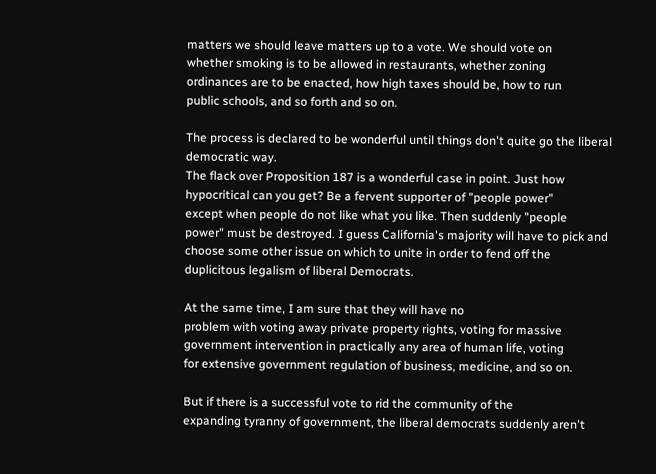matters we should leave matters up to a vote. We should vote on
whether smoking is to be allowed in restaurants, whether zoning
ordinances are to be enacted, how high taxes should be, how to run
public schools, and so forth and so on.

The process is declared to be wonderful until things don't quite go the liberal democratic way.
The flack over Proposition 187 is a wonderful case in point. Just how
hypocritical can you get? Be a fervent supporter of "people power"
except when people do not like what you like. Then suddenly "people
power" must be destroyed. I guess California's majority will have to pick and
choose some other issue on which to unite in order to fend off the
duplicitous legalism of liberal Democrats.

At the same time, I am sure that they will have no
problem with voting away private property rights, voting for massive
government intervention in practically any area of human life, voting
for extensive government regulation of business, medicine, and so on.

But if there is a successful vote to rid the community of the
expanding tyranny of government, the liberal democrats suddenly aren't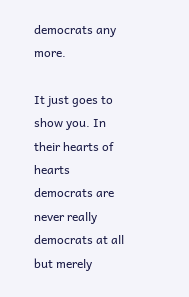democrats any more.

It just goes to show you. In their hearts of hearts democrats are
never really democrats at all but merely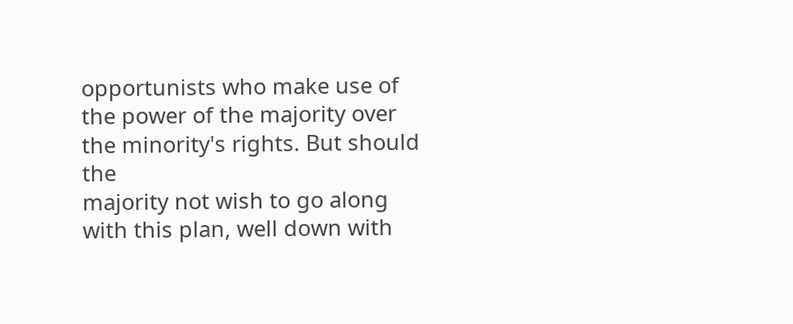opportunists who make use of
the power of the majority over the minority's rights. But should the
majority not wish to go along with this plan, well down with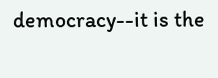democracy--it is the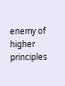enemy of higher principles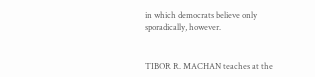in which democrats believe only
sporadically, however.


TIBOR R. MACHAN teaches at the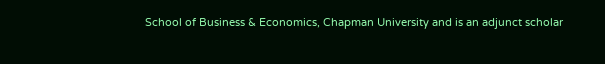School of Business & Economics, Chapman University and is an adjunct scholar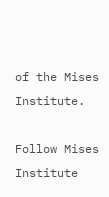of the Mises Institute.

Follow Mises Institute